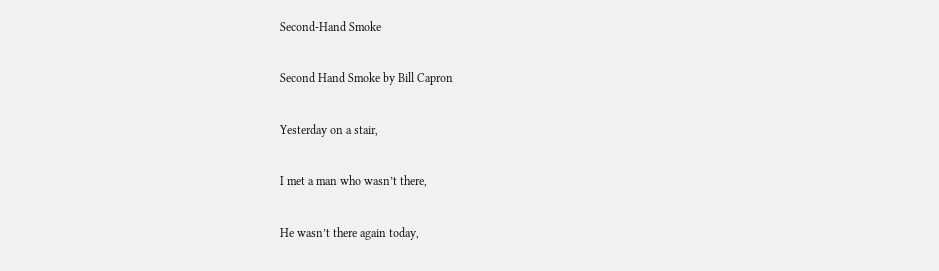Second-Hand Smoke

Second Hand Smoke by Bill Capron

Yesterday on a stair,

I met a man who wasn’t there,

He wasn’t there again today,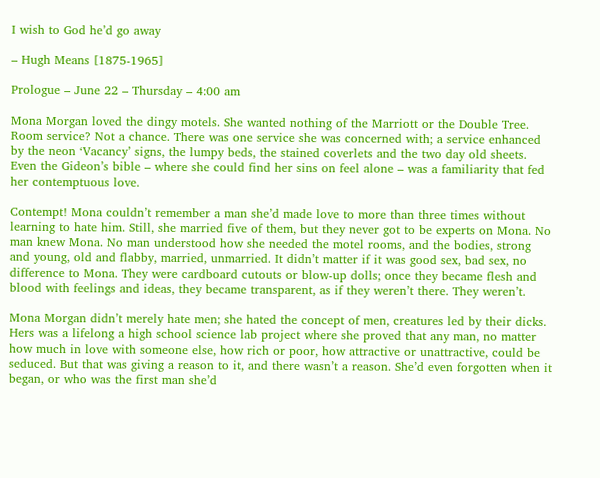I wish to God he’d go away

– Hugh Means [1875-1965]

Prologue – June 22 – Thursday – 4:00 am

Mona Morgan loved the dingy motels. She wanted nothing of the Marriott or the Double Tree. Room service? Not a chance. There was one service she was concerned with; a service enhanced by the neon ‘Vacancy’ signs, the lumpy beds, the stained coverlets and the two day old sheets. Even the Gideon’s bible – where she could find her sins on feel alone – was a familiarity that fed her contemptuous love.

Contempt! Mona couldn’t remember a man she’d made love to more than three times without learning to hate him. Still, she married five of them, but they never got to be experts on Mona. No man knew Mona. No man understood how she needed the motel rooms, and the bodies, strong and young, old and flabby, married, unmarried. It didn’t matter if it was good sex, bad sex, no difference to Mona. They were cardboard cutouts or blow-up dolls; once they became flesh and blood with feelings and ideas, they became transparent, as if they weren’t there. They weren’t.

Mona Morgan didn’t merely hate men; she hated the concept of men, creatures led by their dicks. Hers was a lifelong a high school science lab project where she proved that any man, no matter how much in love with someone else, how rich or poor, how attractive or unattractive, could be seduced. But that was giving a reason to it, and there wasn’t a reason. She’d even forgotten when it began, or who was the first man she’d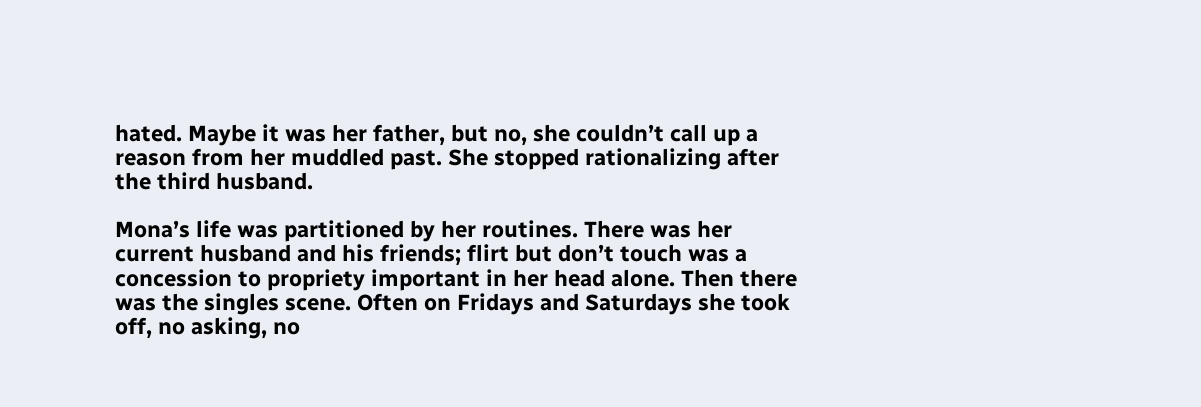hated. Maybe it was her father, but no, she couldn’t call up a reason from her muddled past. She stopped rationalizing after the third husband.

Mona’s life was partitioned by her routines. There was her current husband and his friends; flirt but don’t touch was a concession to propriety important in her head alone. Then there was the singles scene. Often on Fridays and Saturdays she took off, no asking, no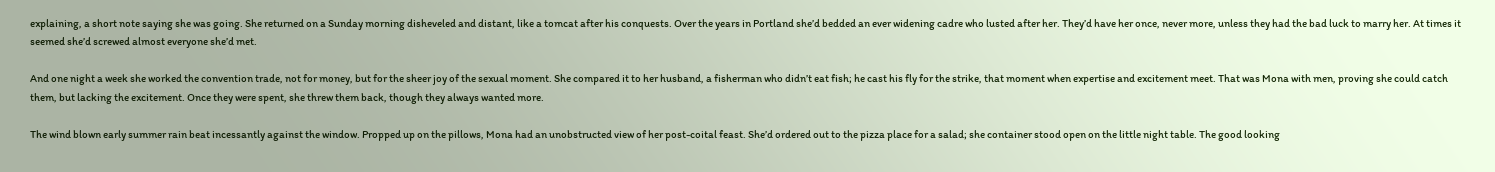explaining, a short note saying she was going. She returned on a Sunday morning disheveled and distant, like a tomcat after his conquests. Over the years in Portland she’d bedded an ever widening cadre who lusted after her. They’d have her once, never more, unless they had the bad luck to marry her. At times it seemed she’d screwed almost everyone she’d met.

And one night a week she worked the convention trade, not for money, but for the sheer joy of the sexual moment. She compared it to her husband, a fisherman who didn’t eat fish; he cast his fly for the strike, that moment when expertise and excitement meet. That was Mona with men, proving she could catch them, but lacking the excitement. Once they were spent, she threw them back, though they always wanted more.

The wind blown early summer rain beat incessantly against the window. Propped up on the pillows, Mona had an unobstructed view of her post-coital feast. She’d ordered out to the pizza place for a salad; she container stood open on the little night table. The good looking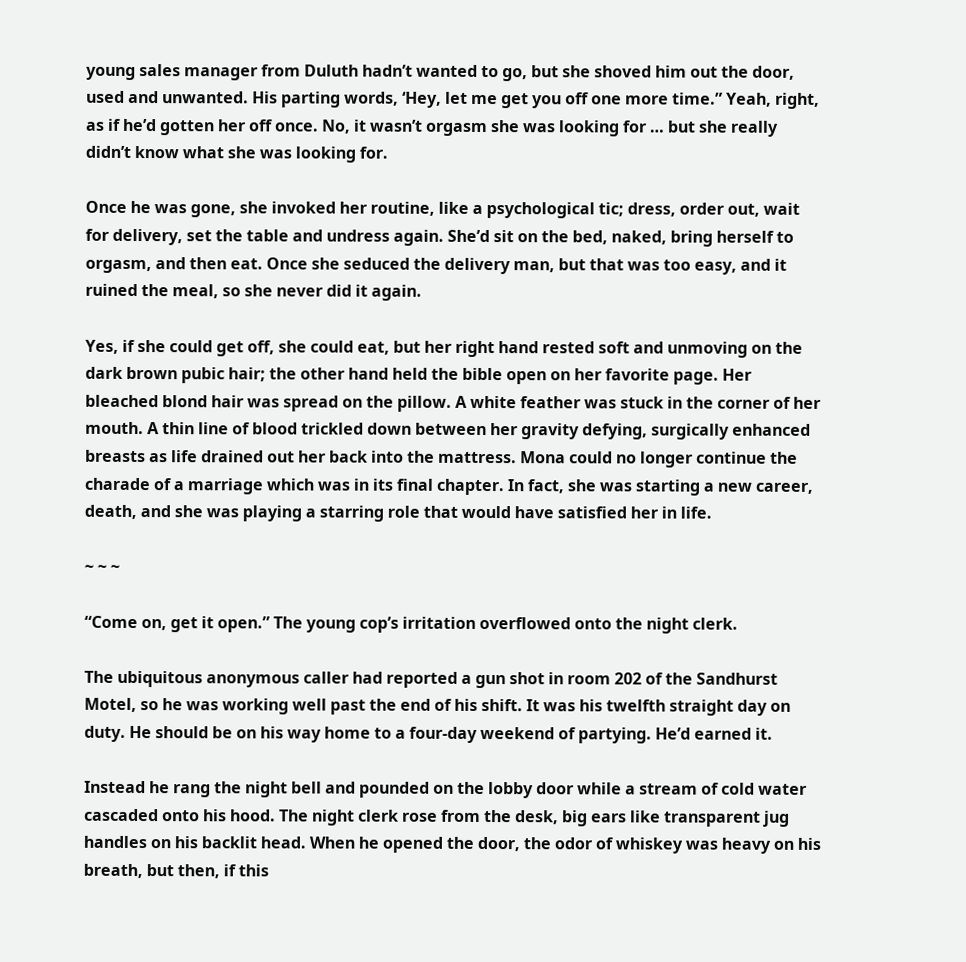young sales manager from Duluth hadn’t wanted to go, but she shoved him out the door, used and unwanted. His parting words, ‘Hey, let me get you off one more time.” Yeah, right, as if he’d gotten her off once. No, it wasn’t orgasm she was looking for … but she really didn’t know what she was looking for.

Once he was gone, she invoked her routine, like a psychological tic; dress, order out, wait for delivery, set the table and undress again. She’d sit on the bed, naked, bring herself to orgasm, and then eat. Once she seduced the delivery man, but that was too easy, and it ruined the meal, so she never did it again.

Yes, if she could get off, she could eat, but her right hand rested soft and unmoving on the dark brown pubic hair; the other hand held the bible open on her favorite page. Her bleached blond hair was spread on the pillow. A white feather was stuck in the corner of her mouth. A thin line of blood trickled down between her gravity defying, surgically enhanced breasts as life drained out her back into the mattress. Mona could no longer continue the charade of a marriage which was in its final chapter. In fact, she was starting a new career, death, and she was playing a starring role that would have satisfied her in life.

~ ~ ~

“Come on, get it open.” The young cop’s irritation overflowed onto the night clerk.

The ubiquitous anonymous caller had reported a gun shot in room 202 of the Sandhurst Motel, so he was working well past the end of his shift. It was his twelfth straight day on duty. He should be on his way home to a four-day weekend of partying. He’d earned it.

Instead he rang the night bell and pounded on the lobby door while a stream of cold water cascaded onto his hood. The night clerk rose from the desk, big ears like transparent jug handles on his backlit head. When he opened the door, the odor of whiskey was heavy on his breath, but then, if this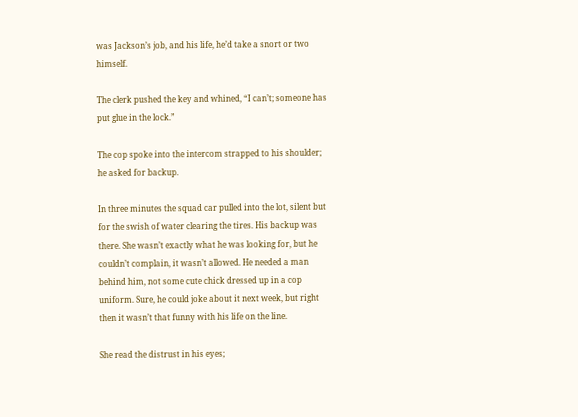was Jackson’s job, and his life, he’d take a snort or two himself.

The clerk pushed the key and whined, “I can’t; someone has put glue in the lock.”

The cop spoke into the intercom strapped to his shoulder; he asked for backup.

In three minutes the squad car pulled into the lot, silent but for the swish of water clearing the tires. His backup was there. She wasn’t exactly what he was looking for, but he couldn’t complain, it wasn’t allowed. He needed a man behind him, not some cute chick dressed up in a cop uniform. Sure, he could joke about it next week, but right then it wasn’t that funny with his life on the line.

She read the distrust in his eyes;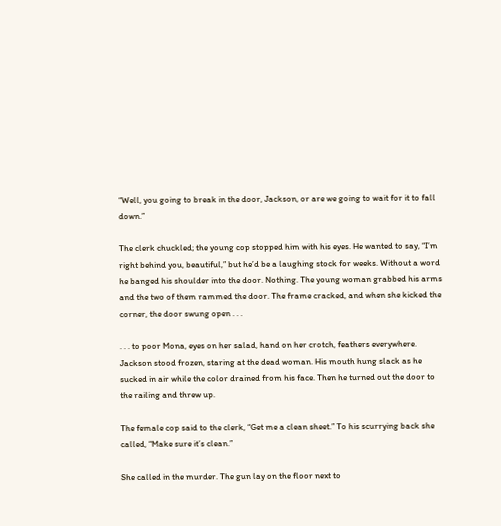“Well, you going to break in the door, Jackson, or are we going to wait for it to fall down.”

The clerk chuckled; the young cop stopped him with his eyes. He wanted to say, “I’m right behind you, beautiful,” but he’d be a laughing stock for weeks. Without a word he banged his shoulder into the door. Nothing. The young woman grabbed his arms and the two of them rammed the door. The frame cracked, and when she kicked the corner, the door swung open . . .

. . . to poor Mona, eyes on her salad, hand on her crotch, feathers everywhere. Jackson stood frozen, staring at the dead woman. His mouth hung slack as he sucked in air while the color drained from his face. Then he turned out the door to the railing and threw up.

The female cop said to the clerk, “Get me a clean sheet.” To his scurrying back she called, “Make sure it’s clean.”

She called in the murder. The gun lay on the floor next to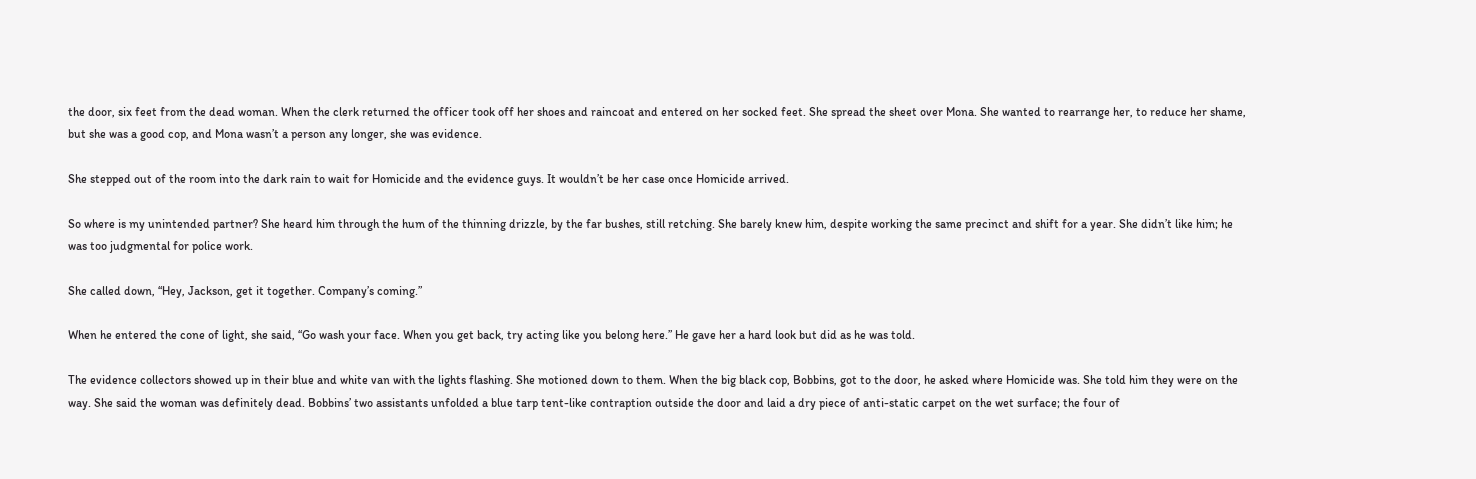the door, six feet from the dead woman. When the clerk returned the officer took off her shoes and raincoat and entered on her socked feet. She spread the sheet over Mona. She wanted to rearrange her, to reduce her shame, but she was a good cop, and Mona wasn’t a person any longer, she was evidence.

She stepped out of the room into the dark rain to wait for Homicide and the evidence guys. It wouldn’t be her case once Homicide arrived.

So where is my unintended partner? She heard him through the hum of the thinning drizzle, by the far bushes, still retching. She barely knew him, despite working the same precinct and shift for a year. She didn’t like him; he was too judgmental for police work.

She called down, “Hey, Jackson, get it together. Company’s coming.”

When he entered the cone of light, she said, “Go wash your face. When you get back, try acting like you belong here.” He gave her a hard look but did as he was told.

The evidence collectors showed up in their blue and white van with the lights flashing. She motioned down to them. When the big black cop, Bobbins, got to the door, he asked where Homicide was. She told him they were on the way. She said the woman was definitely dead. Bobbins’ two assistants unfolded a blue tarp tent-like contraption outside the door and laid a dry piece of anti-static carpet on the wet surface; the four of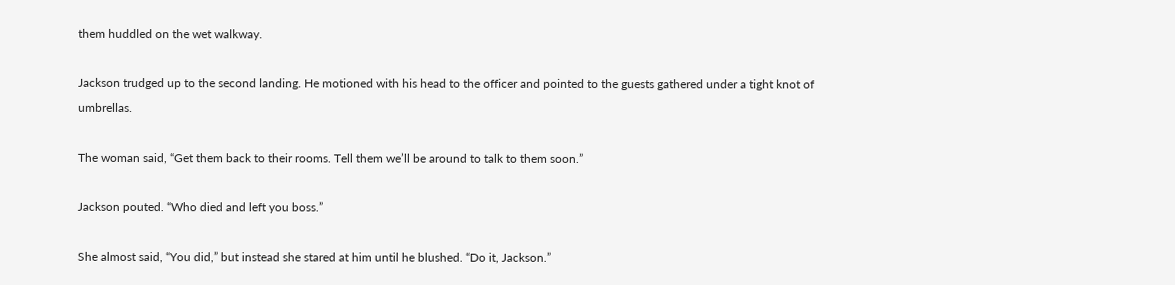them huddled on the wet walkway.

Jackson trudged up to the second landing. He motioned with his head to the officer and pointed to the guests gathered under a tight knot of umbrellas.

The woman said, “Get them back to their rooms. Tell them we’ll be around to talk to them soon.”

Jackson pouted. “Who died and left you boss.”

She almost said, “You did,” but instead she stared at him until he blushed. “Do it, Jackson.”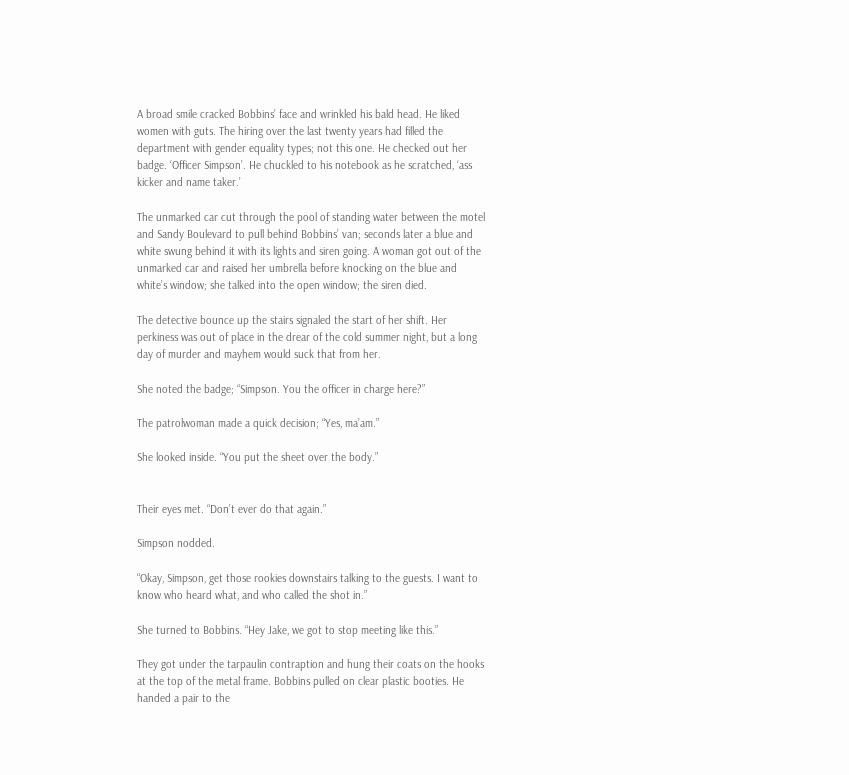A broad smile cracked Bobbins’ face and wrinkled his bald head. He liked women with guts. The hiring over the last twenty years had filled the department with gender equality types; not this one. He checked out her badge. ‘Officer Simpson’. He chuckled to his notebook as he scratched, ‘ass kicker and name taker.’

The unmarked car cut through the pool of standing water between the motel and Sandy Boulevard to pull behind Bobbins’ van; seconds later a blue and white swung behind it with its lights and siren going. A woman got out of the unmarked car and raised her umbrella before knocking on the blue and white’s window; she talked into the open window; the siren died.

The detective bounce up the stairs signaled the start of her shift. Her perkiness was out of place in the drear of the cold summer night, but a long day of murder and mayhem would suck that from her.

She noted the badge; “Simpson. You the officer in charge here?”

The patrolwoman made a quick decision; “Yes, ma’am.”

She looked inside. “You put the sheet over the body.”


Their eyes met. “Don’t ever do that again.”

Simpson nodded.

“Okay, Simpson, get those rookies downstairs talking to the guests. I want to know who heard what, and who called the shot in.”

She turned to Bobbins. “Hey Jake, we got to stop meeting like this.”

They got under the tarpaulin contraption and hung their coats on the hooks at the top of the metal frame. Bobbins pulled on clear plastic booties. He handed a pair to the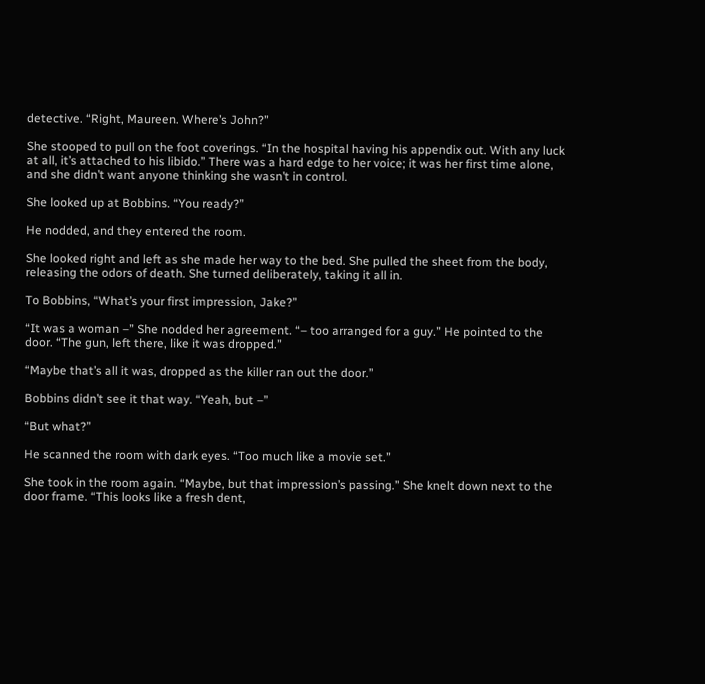detective. “Right, Maureen. Where’s John?”

She stooped to pull on the foot coverings. “In the hospital having his appendix out. With any luck at all, it’s attached to his libido.” There was a hard edge to her voice; it was her first time alone, and she didn’t want anyone thinking she wasn’t in control.

She looked up at Bobbins. “You ready?”

He nodded, and they entered the room.

She looked right and left as she made her way to the bed. She pulled the sheet from the body, releasing the odors of death. She turned deliberately, taking it all in.

To Bobbins, “What’s your first impression, Jake?”

“It was a woman –” She nodded her agreement. “– too arranged for a guy.” He pointed to the door. “The gun, left there, like it was dropped.”

“Maybe that’s all it was, dropped as the killer ran out the door.”

Bobbins didn’t see it that way. “Yeah, but –”

“But what?”

He scanned the room with dark eyes. “Too much like a movie set.”

She took in the room again. “Maybe, but that impression’s passing.” She knelt down next to the door frame. “This looks like a fresh dent,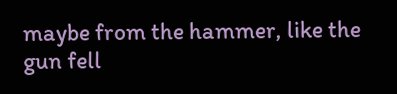maybe from the hammer, like the gun fell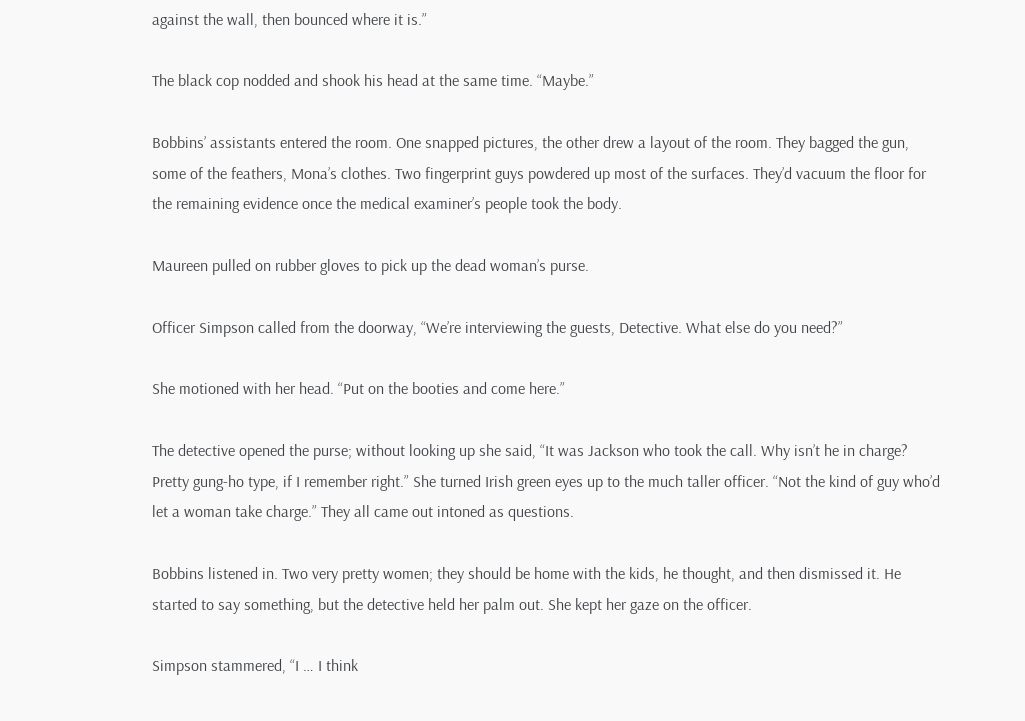against the wall, then bounced where it is.”

The black cop nodded and shook his head at the same time. “Maybe.”

Bobbins’ assistants entered the room. One snapped pictures, the other drew a layout of the room. They bagged the gun, some of the feathers, Mona’s clothes. Two fingerprint guys powdered up most of the surfaces. They’d vacuum the floor for the remaining evidence once the medical examiner’s people took the body.

Maureen pulled on rubber gloves to pick up the dead woman’s purse.

Officer Simpson called from the doorway, “We’re interviewing the guests, Detective. What else do you need?”

She motioned with her head. “Put on the booties and come here.”

The detective opened the purse; without looking up she said, “It was Jackson who took the call. Why isn’t he in charge? Pretty gung-ho type, if I remember right.” She turned Irish green eyes up to the much taller officer. “Not the kind of guy who’d let a woman take charge.” They all came out intoned as questions.

Bobbins listened in. Two very pretty women; they should be home with the kids, he thought, and then dismissed it. He started to say something, but the detective held her palm out. She kept her gaze on the officer.

Simpson stammered, “I … I think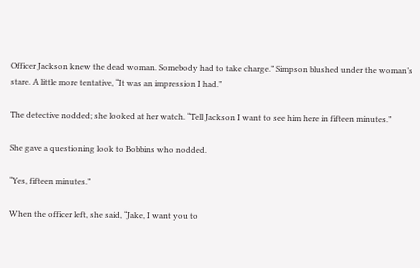Officer Jackson knew the dead woman. Somebody had to take charge.” Simpson blushed under the woman’s stare. A little more tentative, “It was an impression I had.”

The detective nodded; she looked at her watch. “Tell Jackson I want to see him here in fifteen minutes.”

She gave a questioning look to Bobbins who nodded.

“Yes, fifteen minutes.”

When the officer left, she said, “Jake, I want you to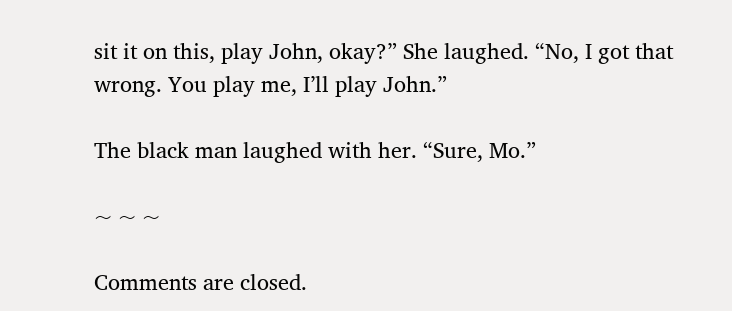sit it on this, play John, okay?” She laughed. “No, I got that wrong. You play me, I’ll play John.”

The black man laughed with her. “Sure, Mo.”

~ ~ ~

Comments are closed.